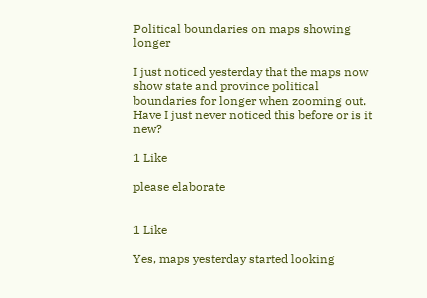Political boundaries on maps showing longer

I just noticed yesterday that the maps now show state and province political boundaries for longer when zooming out. Have I just never noticed this before or is it new?

1 Like

please elaborate


1 Like

Yes, maps yesterday started looking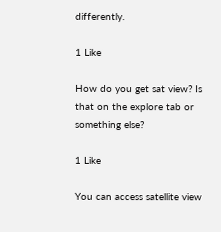differently.

1 Like

How do you get sat view? Is that on the explore tab or something else?

1 Like

You can access satellite view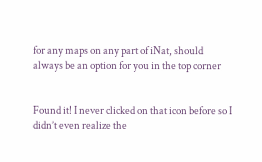for any maps on any part of iNat, should always be an option for you in the top corner


Found it! I never clicked on that icon before so I didn’t even realize the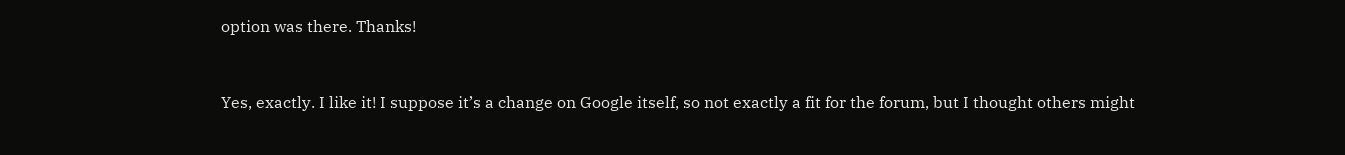option was there. Thanks!


Yes, exactly. I like it! I suppose it’s a change on Google itself, so not exactly a fit for the forum, but I thought others might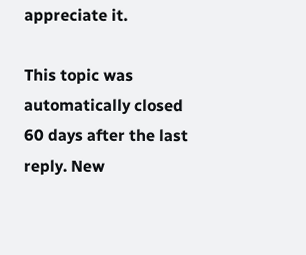appreciate it.

This topic was automatically closed 60 days after the last reply. New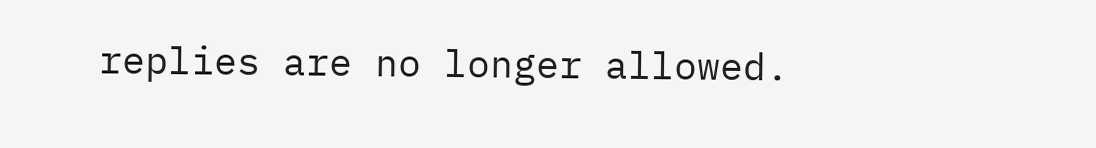replies are no longer allowed.